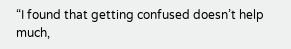“I found that getting confused doesn’t help much,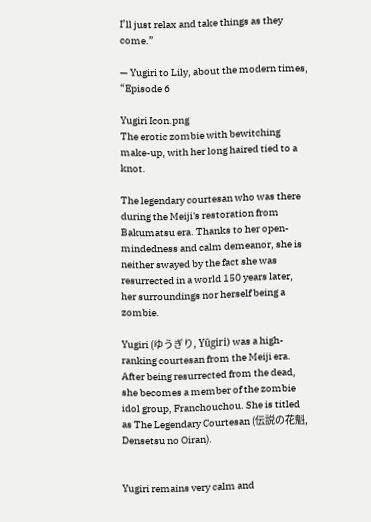I’ll just relax and take things as they come.”

— Yugiri to Lily, about the modern times, “Episode 6

Yugiri Icon.png
The erotic zombie with bewitching make-up, with her long haired tied to a knot.

The legendary courtesan who was there during the Meiji's restoration from Bakumatsu era. Thanks to her open-mindedness and calm demeanor, she is neither swayed by the fact she was resurrected in a world 150 years later, her surroundings nor herself being a zombie.

Yugiri (ゆうぎり, Yūgiri) was a high-ranking courtesan from the Meiji era. After being resurrected from the dead, she becomes a member of the zombie idol group, Franchouchou. She is titled as The Legendary Courtesan (伝説の花魁, Densetsu no Oiran).


Yugiri remains very calm and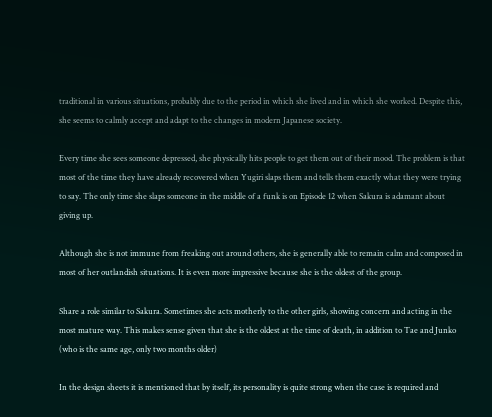traditional in various situations, probably due to the period in which she lived and in which she worked. Despite this, she seems to calmly accept and adapt to the changes in modern Japanese society.

Every time she sees someone depressed, she physically hits people to get them out of their mood. The problem is that most of the time they have already recovered when Yugiri slaps them and tells them exactly what they were trying to say. The only time she slaps someone in the middle of a funk is on Episode 12 when Sakura is adamant about giving up.

Although she is not immune from freaking out around others, she is generally able to remain calm and composed in most of her outlandish situations. It is even more impressive because she is the oldest of the group.

Share a role similar to Sakura. Sometimes she acts motherly to the other girls, showing concern and acting in the most mature way. This makes sense given that she is the oldest at the time of death, in addition to Tae and Junko (who is the same age, only two months older)

In the design sheets it is mentioned that by itself, its personality is quite strong when the case is required and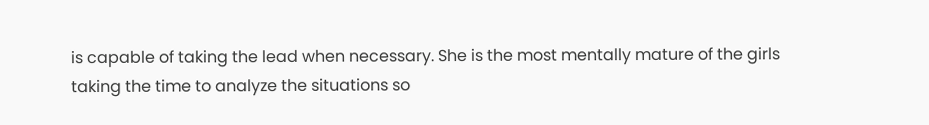is capable of taking the lead when necessary. She is the most mentally mature of the girls taking the time to analyze the situations so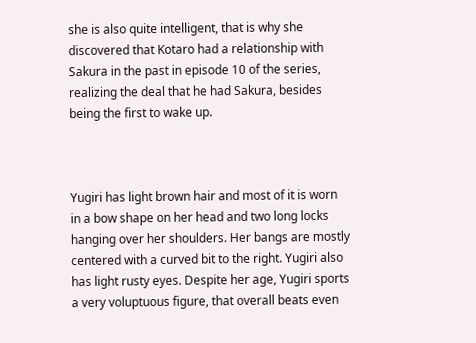she is also quite intelligent, that is why she discovered that Kotaro had a relationship with Sakura in the past in episode 10 of the series, realizing the deal that he had Sakura, besides being the first to wake up.



Yugiri has light brown hair and most of it is worn in a bow shape on her head and two long locks hanging over her shoulders. Her bangs are mostly centered with a curved bit to the right. Yugiri also has light rusty eyes. Despite her age, Yugiri sports a very voluptuous figure, that overall beats even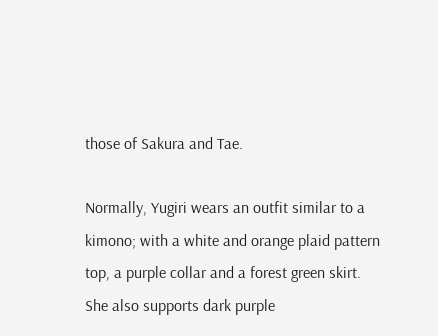those of Sakura and Tae.

Normally, Yugiri wears an outfit similar to a kimono; with a white and orange plaid pattern top, a purple collar and a forest green skirt. She also supports dark purple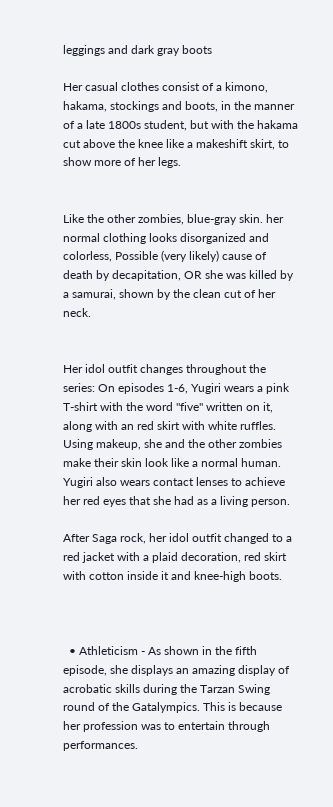leggings and dark gray boots

Her casual clothes consist of a kimono, hakama, stockings and boots, in the manner of a late 1800s student, but with the hakama cut above the knee like a makeshift skirt, to show more of her legs.


Like the other zombies, blue-gray skin. her normal clothing looks disorganized and colorless, Possible (very likely) cause of death by decapitation, OR she was killed by a samurai, shown by the clean cut of her neck.


Her idol outfit changes throughout the series: On episodes 1-6, Yugiri wears a pink T-shirt with the word "five" written on it, along with an red skirt with white ruffles. Using makeup, she and the other zombies make their skin look like a normal human. Yugiri also wears contact lenses to achieve her red eyes that she had as a living person.

After Saga rock, her idol outfit changed to a red jacket with a plaid decoration, red skirt with cotton inside it and knee-high boots.



  • Athleticism - As shown in the fifth episode, she displays an amazing display of acrobatic skills during the Tarzan Swing round of the Gatalympics. This is because her profession was to entertain through performances.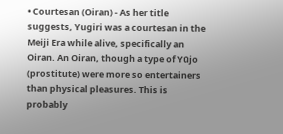• Courtesan (Oiran) - As her title suggests, Yugiri was a courtesan in the Meiji Era while alive, specifically an Oiran. An Oiran, though a type of Yūjo (prostitute) were more so entertainers than physical pleasures. This is probably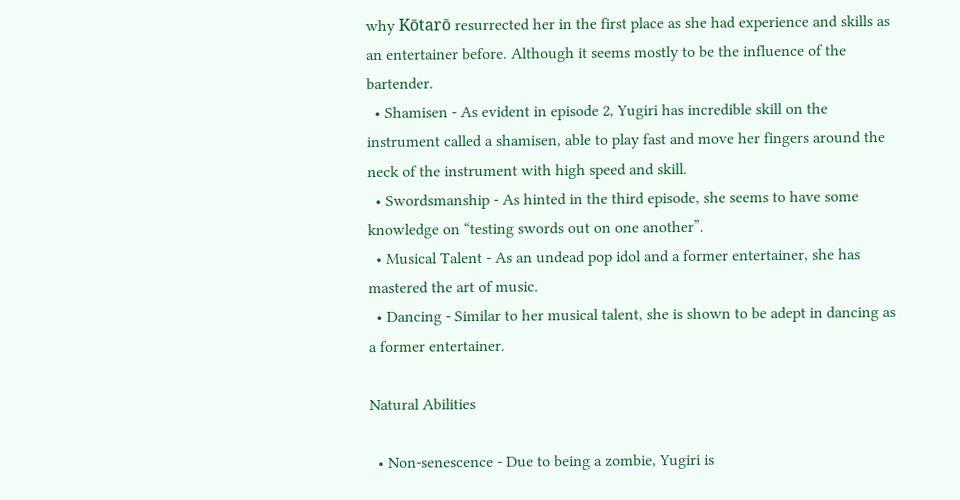why Kōtarō resurrected her in the first place as she had experience and skills as an entertainer before. Although it seems mostly to be the influence of the bartender.
  • Shamisen - As evident in episode 2, Yugiri has incredible skill on the instrument called a shamisen, able to play fast and move her fingers around the neck of the instrument with high speed and skill.
  • Swordsmanship - As hinted in the third episode, she seems to have some knowledge on “testing swords out on one another”.
  • Musical Talent - As an undead pop idol and a former entertainer, she has mastered the art of music.
  • Dancing - Similar to her musical talent, she is shown to be adept in dancing as a former entertainer.

Natural Abilities

  • Non-senescence - Due to being a zombie, Yugiri is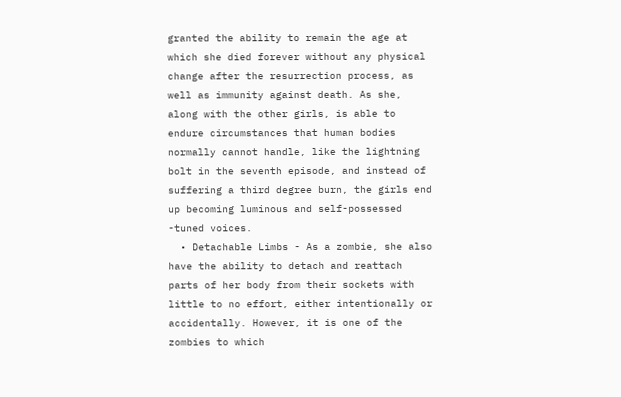granted the ability to remain the age at which she died forever without any physical change after the resurrection process, as well as immunity against death. As she, along with the other girls, is able to endure circumstances that human bodies normally cannot handle, like the lightning bolt in the seventh episode, and instead of suffering a third degree burn, the girls end up becoming luminous and self-possessed -tuned voices.
  • Detachable Limbs - As a zombie, she also have the ability to detach and reattach parts of her body from their sockets with little to no effort, either intentionally or accidentally. However, it is one of the zombies to which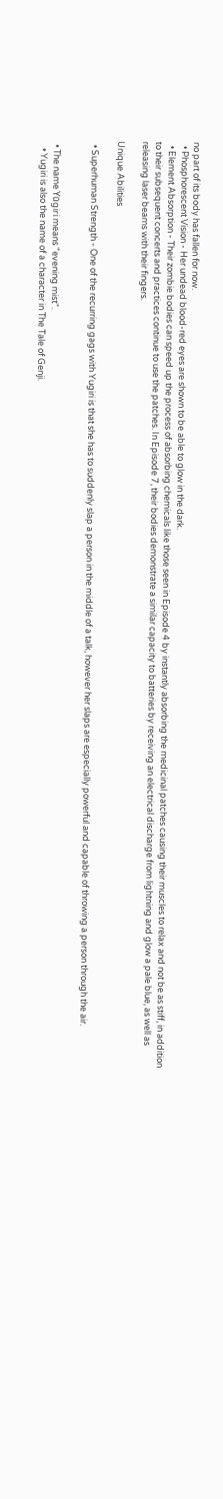no part of its body has fallen for now.
  • Phosphorescent Vision - Her undead blood-red eyes are shown to be able to glow in the dark.
  • Element Absorption - Their zombie bodies can speed up the process of absorbing chemicals like those seen in Episode 4 by instantly absorbing the medicinal patches causing their muscles to relax and not be as stiff, in addition to their subsequent concerts and practices continue to use the patches. In Episode 7, their bodies demonstrate a similar capacity to batteries by receiving an electrical discharge from lightning and glow a pale blue, as well as releasing laser beams with their fingers.

Unique Abilities

  • Superhuman Strength - One of the recurring gags with Yugiri is that she has to suddenly slap a person in the middle of a talk, however her slaps are especially powerful and capable of throwing a person through the air.


  • The name Yūgiri means "evening mist".
    • Yugiri is also the name of a character in The Tale of Genji.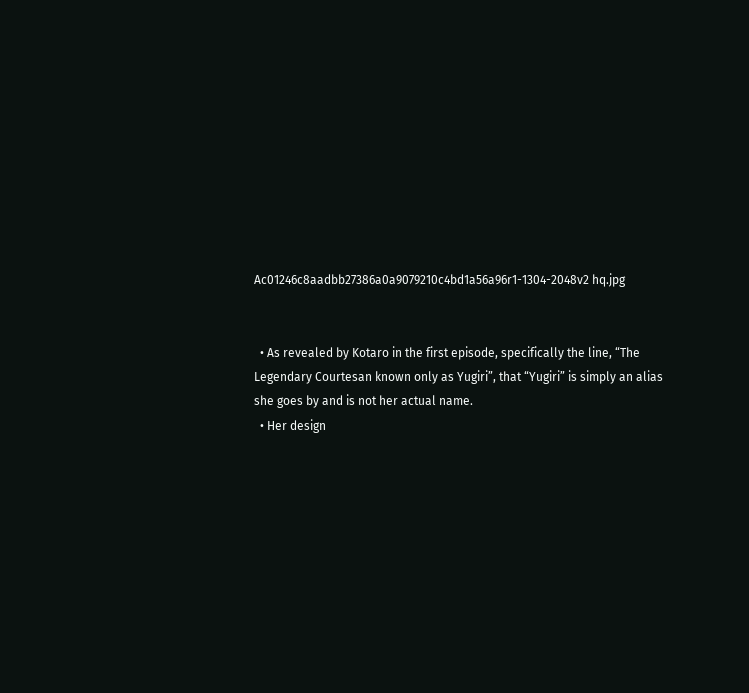Ac01246c8aadbb27386a0a9079210c4bd1a56a96r1-1304-2048v2 hq.jpg


  • As revealed by Kotaro in the first episode, specifically the line, “The Legendary Courtesan known only as Yugiri”, that “Yugiri” is simply an alias she goes by and is not her actual name.
  • Her design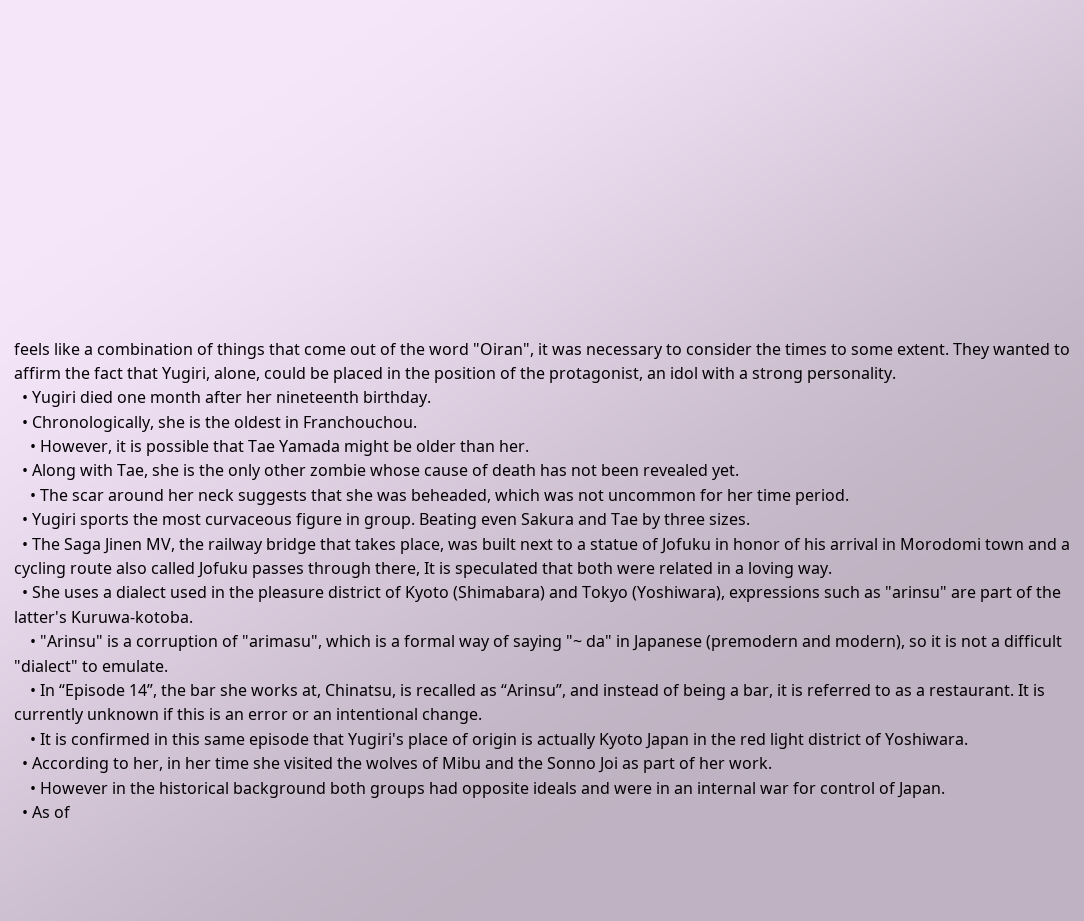feels like a combination of things that come out of the word "Oiran", it was necessary to consider the times to some extent. They wanted to affirm the fact that Yugiri, alone, could be placed in the position of the protagonist, an idol with a strong personality.
  • Yugiri died one month after her nineteenth birthday.
  • Chronologically, she is the oldest in Franchouchou.
    • However, it is possible that Tae Yamada might be older than her.
  • Along with Tae, she is the only other zombie whose cause of death has not been revealed yet.
    • The scar around her neck suggests that she was beheaded, which was not uncommon for her time period.
  • Yugiri sports the most curvaceous figure in group. Beating even Sakura and Tae by three sizes.
  • The Saga Jinen MV, the railway bridge that takes place, was built next to a statue of Jofuku in honor of his arrival in Morodomi town and a cycling route also called Jofuku passes through there, It is speculated that both were related in a loving way.
  • She uses a dialect used in the pleasure district of Kyoto (Shimabara) and Tokyo (Yoshiwara), expressions such as "arinsu" are part of the latter's Kuruwa-kotoba.
    • "Arinsu" is a corruption of "arimasu", which is a formal way of saying "~ da" in Japanese (premodern and modern), so it is not a difficult "dialect" to emulate.
    • In “Episode 14”, the bar she works at, Chinatsu, is recalled as “Arinsu”, and instead of being a bar, it is referred to as a restaurant. It is currently unknown if this is an error or an intentional change.
    • It is confirmed in this same episode that Yugiri's place of origin is actually Kyoto Japan in the red light district of Yoshiwara.
  • According to her, in her time she visited the wolves of Mibu and the Sonno Joi as part of her work.
    • However in the historical background both groups had opposite ideals and were in an internal war for control of Japan.
  • As of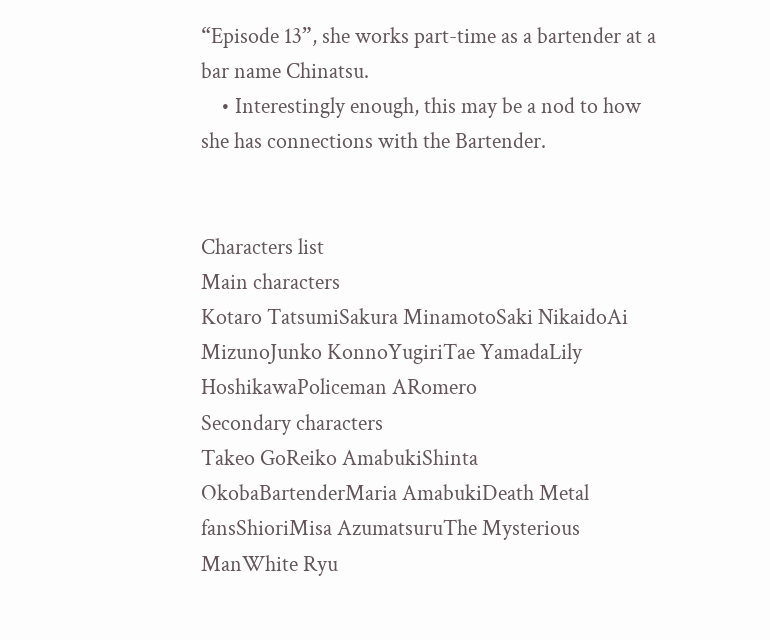“Episode 13”, she works part-time as a bartender at a bar name Chinatsu.
    • Interestingly enough, this may be a nod to how she has connections with the Bartender.


Characters list
Main characters
Kotaro TatsumiSakura MinamotoSaki NikaidoAi MizunoJunko KonnoYugiriTae YamadaLily HoshikawaPoliceman ARomero
Secondary characters
Takeo GoReiko AmabukiShinta OkobaBartenderMaria AmabukiDeath Metal fansShioriMisa AzumatsuruThe Mysterious ManWhite Ryu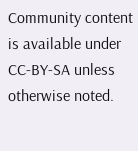Community content is available under CC-BY-SA unless otherwise noted.